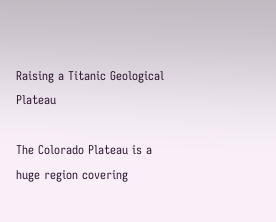Raising a Titanic Geological Plateau

The Colorado Plateau is a huge region covering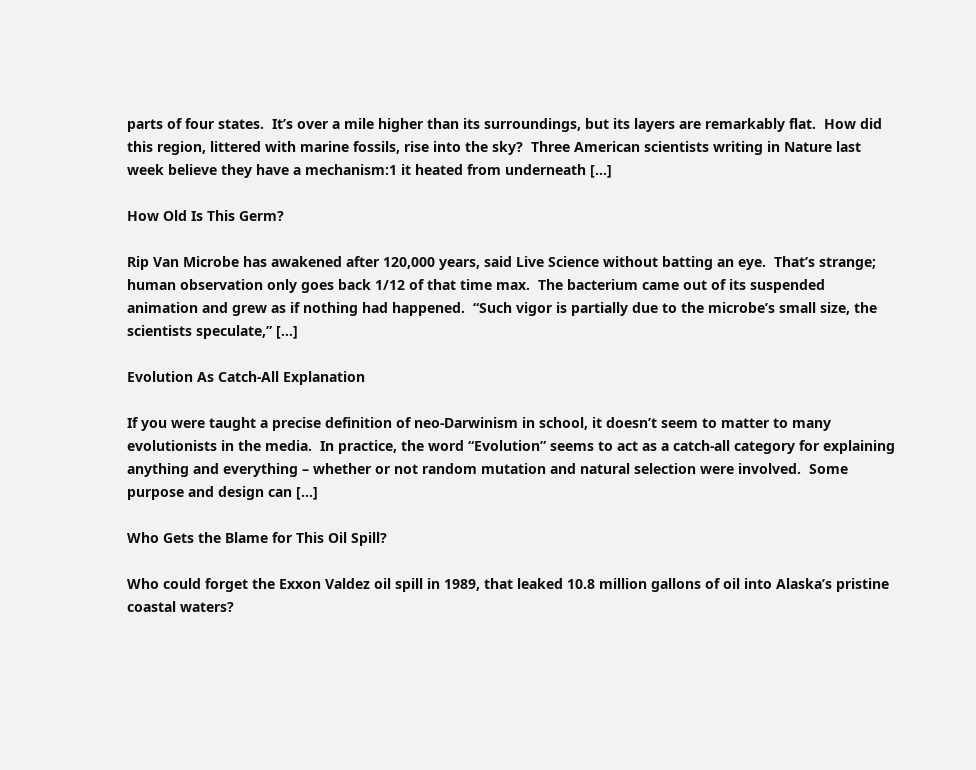parts of four states.  It’s over a mile higher than its surroundings, but its layers are remarkably flat.  How did this region, littered with marine fossils, rise into the sky?  Three American scientists writing in Nature last week believe they have a mechanism:1 it heated from underneath […]

How Old Is This Germ?

Rip Van Microbe has awakened after 120,000 years, said Live Science without batting an eye.  That’s strange; human observation only goes back 1/12 of that time max.  The bacterium came out of its suspended animation and grew as if nothing had happened.  “Such vigor is partially due to the microbe’s small size, the scientists speculate,” […]

Evolution As Catch-All Explanation

If you were taught a precise definition of neo-Darwinism in school, it doesn’t seem to matter to many evolutionists in the media.  In practice, the word “Evolution” seems to act as a catch-all category for explaining anything and everything – whether or not random mutation and natural selection were involved.  Some purpose and design can […]

Who Gets the Blame for This Oil Spill?

Who could forget the Exxon Valdez oil spill in 1989, that leaked 10.8 million gallons of oil into Alaska’s pristine coastal waters?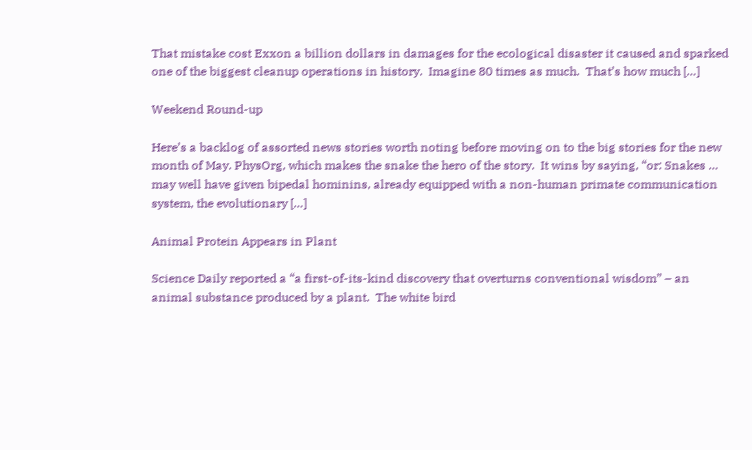That mistake cost Exxon a billion dollars in damages for the ecological disaster it caused and sparked one of the biggest cleanup operations in history.  Imagine 80 times as much.  That’s how much […]

Weekend Round-up

Here’s a backlog of assorted news stories worth noting before moving on to the big stories for the new month of May. PhysOrg, which makes the snake the hero of the story.  It wins by saying, “or: Snakes … may well have given bipedal hominins, already equipped with a non-human primate communication system, the evolutionary […]

Animal Protein Appears in Plant

Science Daily reported a “a first-of-its-kind discovery that overturns conventional wisdom” – an animal substance produced by a plant.  The white bird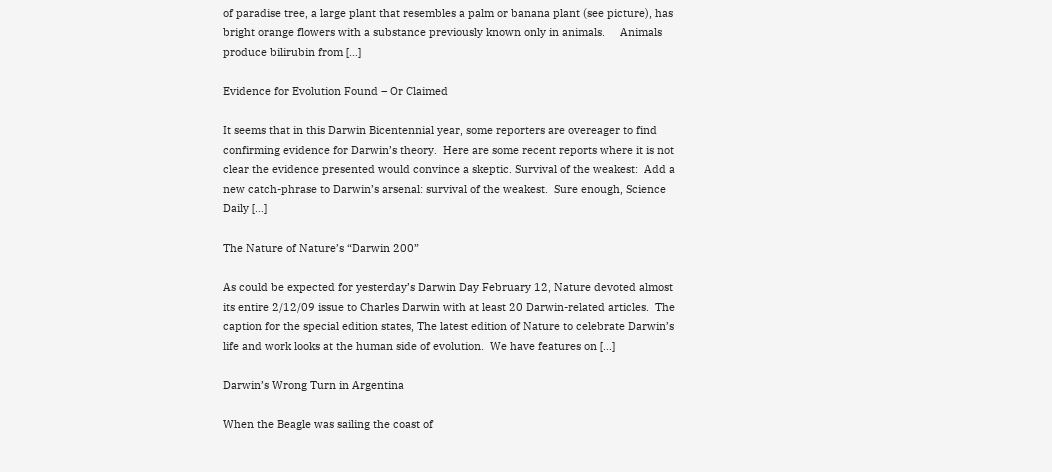of paradise tree, a large plant that resembles a palm or banana plant (see picture), has bright orange flowers with a substance previously known only in animals.     Animals produce bilirubin from […]

Evidence for Evolution Found – Or Claimed

It seems that in this Darwin Bicentennial year, some reporters are overeager to find confirming evidence for Darwin’s theory.  Here are some recent reports where it is not clear the evidence presented would convince a skeptic. Survival of the weakest:  Add a new catch-phrase to Darwin’s arsenal: survival of the weakest.  Sure enough, Science Daily […]

The Nature of Nature’s “Darwin 200”

As could be expected for yesterday’s Darwin Day February 12, Nature devoted almost its entire 2/12/09 issue to Charles Darwin with at least 20 Darwin-related articles.  The caption for the special edition states, The latest edition of Nature to celebrate Darwin’s life and work looks at the human side of evolution.  We have features on […]

Darwin’s Wrong Turn in Argentina

When the Beagle was sailing the coast of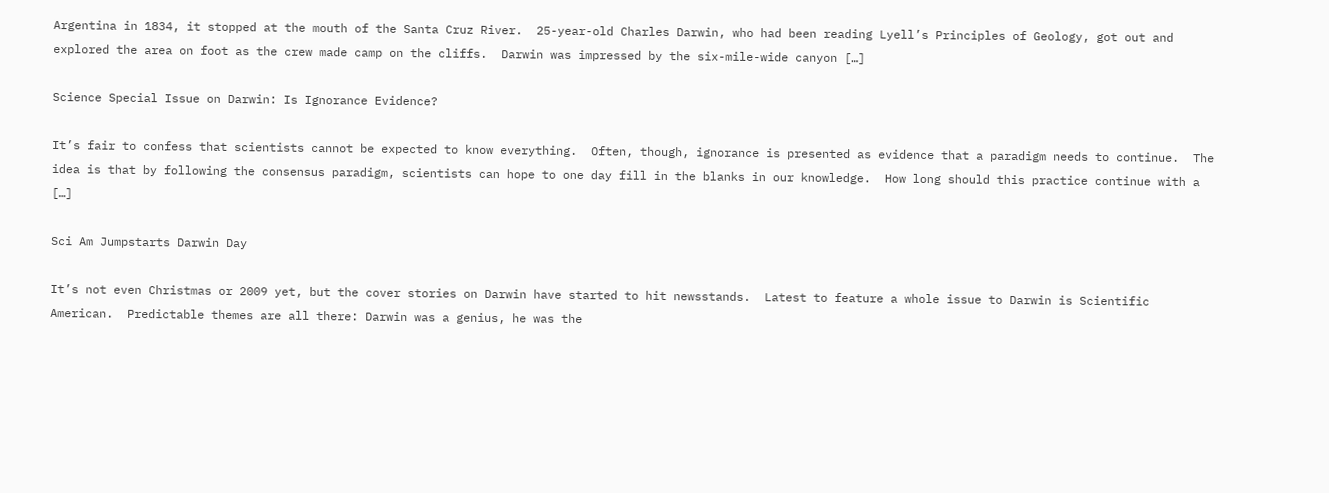Argentina in 1834, it stopped at the mouth of the Santa Cruz River.  25-year-old Charles Darwin, who had been reading Lyell’s Principles of Geology, got out and explored the area on foot as the crew made camp on the cliffs.  Darwin was impressed by the six-mile-wide canyon […]

Science Special Issue on Darwin: Is Ignorance Evidence?

It’s fair to confess that scientists cannot be expected to know everything.  Often, though, ignorance is presented as evidence that a paradigm needs to continue.  The idea is that by following the consensus paradigm, scientists can hope to one day fill in the blanks in our knowledge.  How long should this practice continue with a […]

Sci Am Jumpstarts Darwin Day

It’s not even Christmas or 2009 yet, but the cover stories on Darwin have started to hit newsstands.  Latest to feature a whole issue to Darwin is Scientific American.  Predictable themes are all there: Darwin was a genius, he was the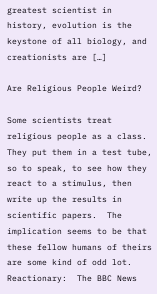greatest scientist in history, evolution is the keystone of all biology, and creationists are […]

Are Religious People Weird?

Some scientists treat religious people as a class.  They put them in a test tube, so to speak, to see how they react to a stimulus, then write up the results in scientific papers.  The implication seems to be that these fellow humans of theirs are some kind of odd lot. Reactionary:  The BBC News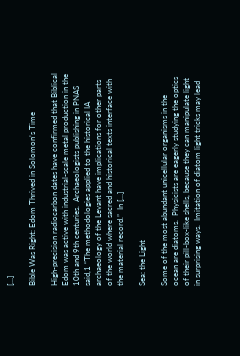[…]

Bible Was Right: Edom Thrived in Solomon’s Time

High-precision radiocarbon dates have confirmed that Biblical Edom was active with industrial-scale metal production in the 10th and 9th centuries.  Archaeologists publishing in PNAS said,1 “The methodologies applied to the historical IA archaeology of the Levant have implications for other parts of the world where sacred and historical texts interface with the material record.”  In […]

Sea: the Light

Some of the most abundant unicellular organisms in the ocean are diatoms.  Physicists are eagerly studying the optics of their pill-box-like shells, because they can manipulate light in surprising ways.  Imitation of diatom light tricks may lead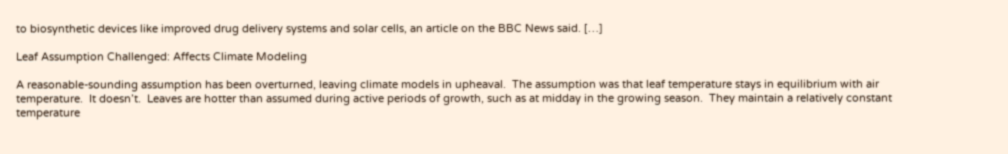to biosynthetic devices like improved drug delivery systems and solar cells, an article on the BBC News said. […]

Leaf Assumption Challenged: Affects Climate Modeling

A reasonable-sounding assumption has been overturned, leaving climate models in upheaval.  The assumption was that leaf temperature stays in equilibrium with air temperature.  It doesn’t.  Leaves are hotter than assumed during active periods of growth, such as at midday in the growing season.  They maintain a relatively constant temperature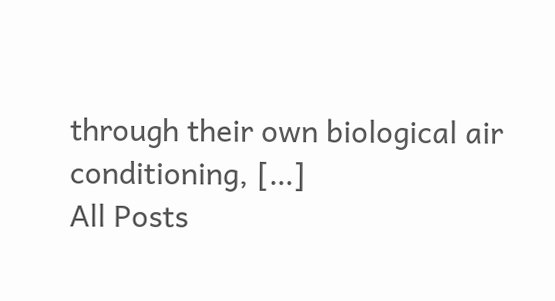through their own biological air conditioning, […]
All Posts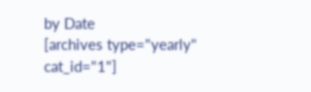by Date
[archives type="yearly" cat_id="1"]